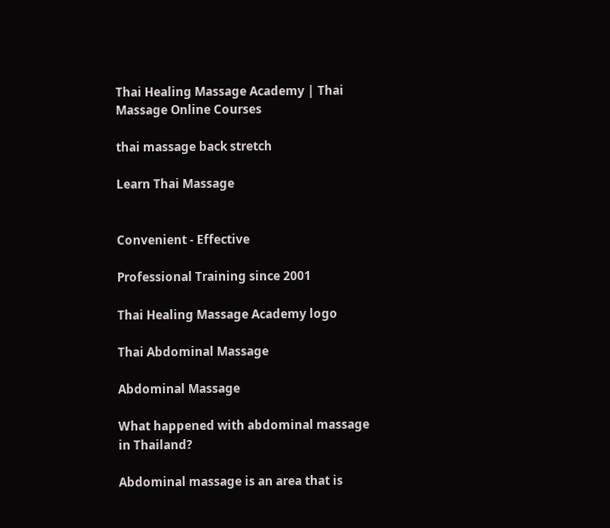Thai Healing Massage Academy | Thai Massage Online Courses

thai massage back stretch

Learn Thai Massage


Convenient - Effective

Professional Training since 2001

Thai Healing Massage Academy logo

Thai Abdominal Massage

Abdominal Massage

What happened with abdominal massage in Thailand?

Abdominal massage is an area that is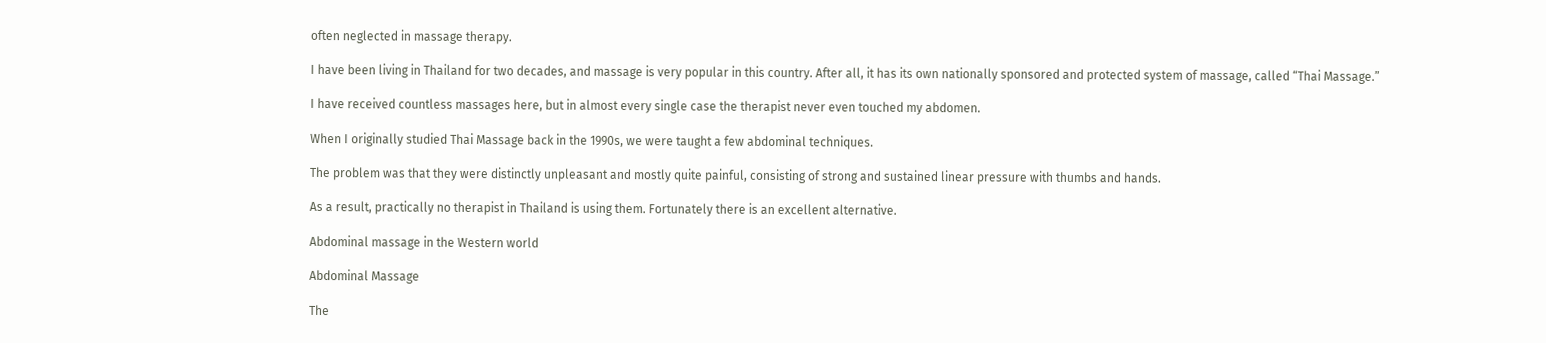often neglected in massage therapy.

I have been living in Thailand for two decades, and massage is very popular in this country. After all, it has its own nationally sponsored and protected system of massage, called “Thai Massage.”

I have received countless massages here, but in almost every single case the therapist never even touched my abdomen.

When I originally studied Thai Massage back in the 1990s, we were taught a few abdominal techniques.

The problem was that they were distinctly unpleasant and mostly quite painful, consisting of strong and sustained linear pressure with thumbs and hands.

As a result, practically no therapist in Thailand is using them. Fortunately there is an excellent alternative.

Abdominal massage in the Western world

Abdominal Massage

The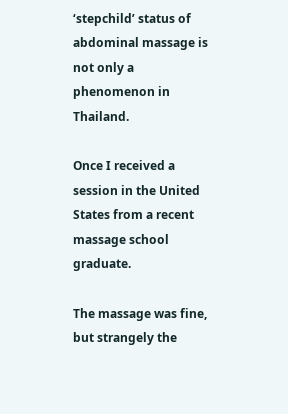‘stepchild’ status of abdominal massage is not only a phenomenon in Thailand.

Once I received a session in the United States from a recent massage school graduate.

The massage was fine, but strangely the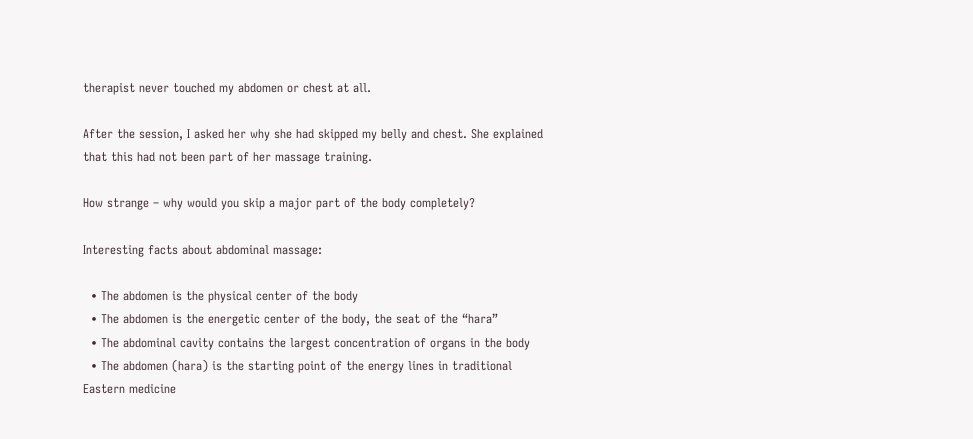therapist never touched my abdomen or chest at all.

After the session, I asked her why she had skipped my belly and chest. She explained that this had not been part of her massage training.

How strange – why would you skip a major part of the body completely?

Interesting facts about abdominal massage:

  • The abdomen is the physical center of the body
  • The abdomen is the energetic center of the body, the seat of the “hara”
  • The abdominal cavity contains the largest concentration of organs in the body
  • The abdomen (hara) is the starting point of the energy lines in traditional Eastern medicine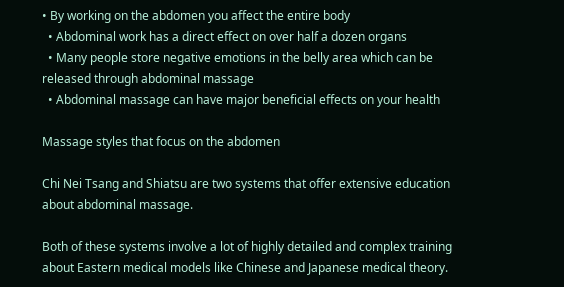• By working on the abdomen you affect the entire body
  • Abdominal work has a direct effect on over half a dozen organs
  • Many people store negative emotions in the belly area which can be released through abdominal massage
  • Abdominal massage can have major beneficial effects on your health

Massage styles that focus on the abdomen

Chi Nei Tsang and Shiatsu are two systems that offer extensive education about abdominal massage.

Both of these systems involve a lot of highly detailed and complex training about Eastern medical models like Chinese and Japanese medical theory.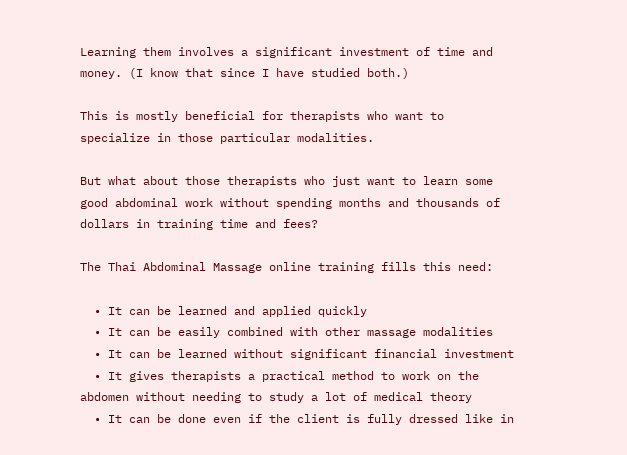Learning them involves a significant investment of time and money. (I know that since I have studied both.)

This is mostly beneficial for therapists who want to specialize in those particular modalities.

But what about those therapists who just want to learn some good abdominal work without spending months and thousands of dollars in training time and fees?

The Thai Abdominal Massage online training fills this need:

  • It can be learned and applied quickly
  • It can be easily combined with other massage modalities
  • It can be learned without significant financial investment
  • It gives therapists a practical method to work on the abdomen without needing to study a lot of medical theory
  • It can be done even if the client is fully dressed like in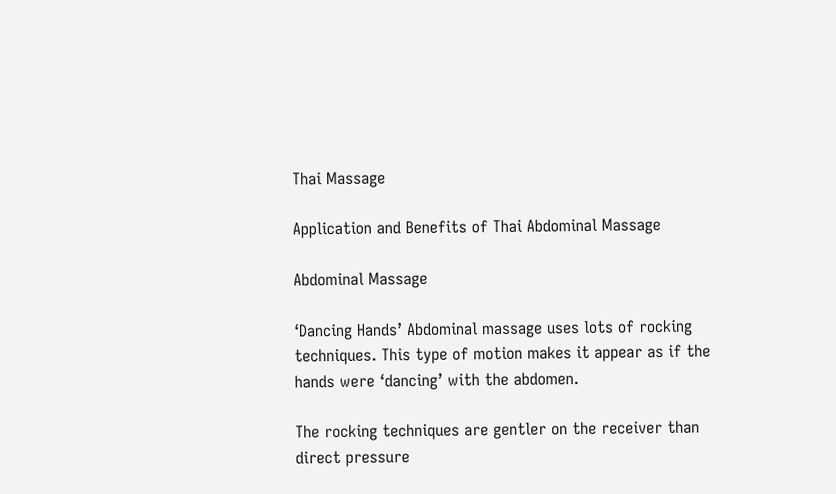Thai Massage

Application and Benefits of Thai Abdominal Massage

Abdominal Massage

‘Dancing Hands’ Abdominal massage uses lots of rocking techniques. This type of motion makes it appear as if the hands were ‘dancing’ with the abdomen.

The rocking techniques are gentler on the receiver than direct pressure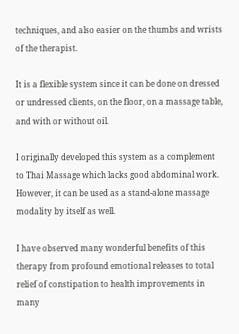techniques, and also easier on the thumbs and wrists of the therapist.

It is a flexible system since it can be done on dressed or undressed clients, on the floor, on a massage table, and with or without oil.

I originally developed this system as a complement to Thai Massage which lacks good abdominal work. However, it can be used as a stand-alone massage modality by itself as well.

I have observed many wonderful benefits of this therapy from profound emotional releases to total relief of constipation to health improvements in many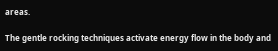areas.

The gentle rocking techniques activate energy flow in the body and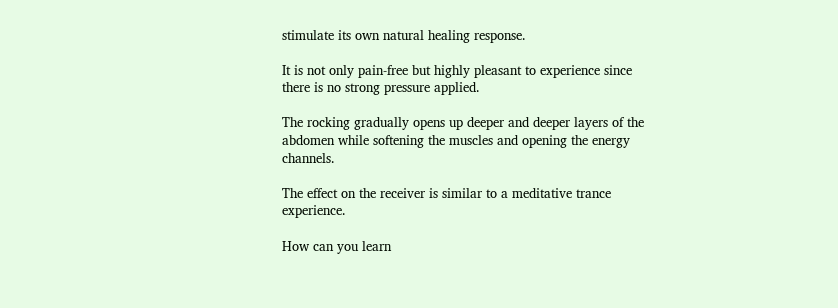stimulate its own natural healing response.

It is not only pain-free but highly pleasant to experience since there is no strong pressure applied.

The rocking gradually opens up deeper and deeper layers of the abdomen while softening the muscles and opening the energy channels.

The effect on the receiver is similar to a meditative trance experience.

How can you learn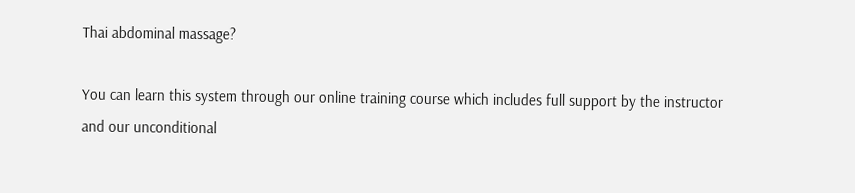Thai abdominal massage?

You can learn this system through our online training course which includes full support by the instructor and our unconditional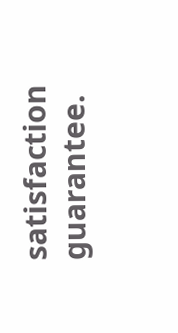satisfaction guarantee.